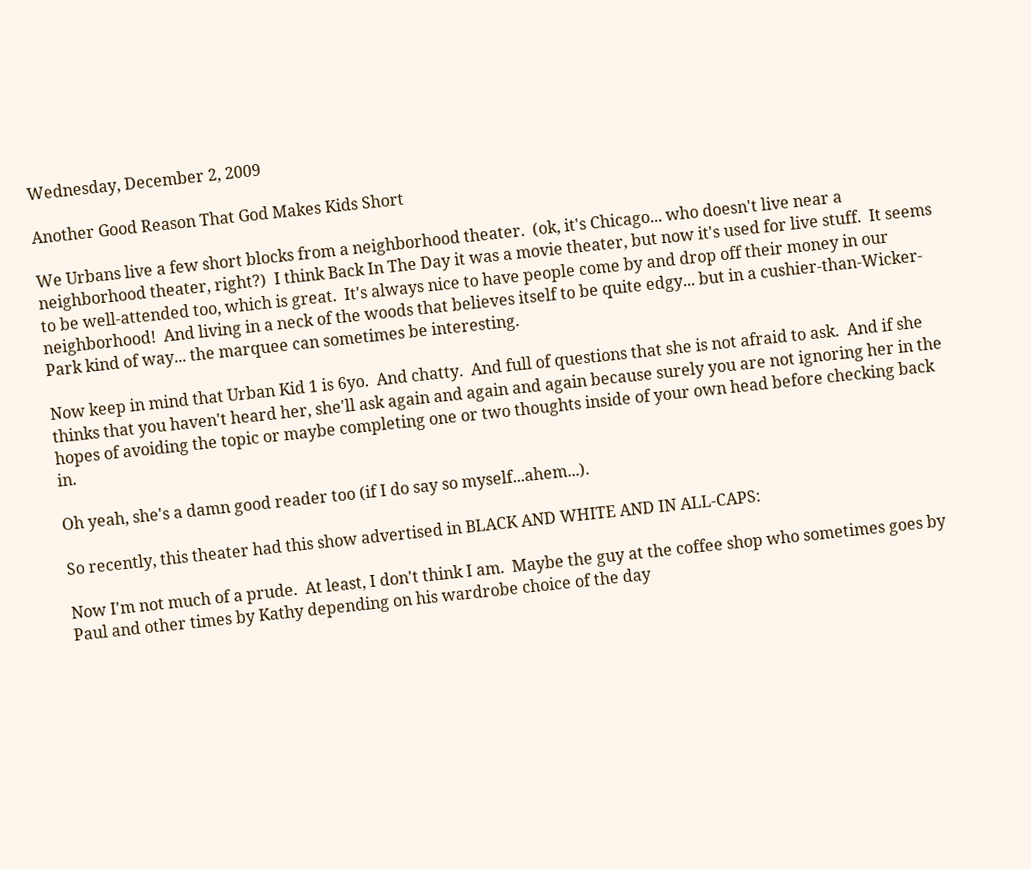Wednesday, December 2, 2009

Another Good Reason That God Makes Kids Short

We Urbans live a few short blocks from a neighborhood theater.  (ok, it's Chicago... who doesn't live near a neighborhood theater, right?)  I think Back In The Day it was a movie theater, but now it's used for live stuff.  It seems to be well-attended too, which is great.  It's always nice to have people come by and drop off their money in our neighborhood!  And living in a neck of the woods that believes itself to be quite edgy... but in a cushier-than-Wicker-Park kind of way... the marquee can sometimes be interesting.

Now keep in mind that Urban Kid 1 is 6yo.  And chatty.  And full of questions that she is not afraid to ask.  And if she thinks that you haven't heard her, she'll ask again and again and again because surely you are not ignoring her in the hopes of avoiding the topic or maybe completing one or two thoughts inside of your own head before checking back in.

Oh yeah, she's a damn good reader too (if I do say so myself...ahem...).

So recently, this theater had this show advertised in BLACK AND WHITE AND IN ALL-CAPS:

Now I'm not much of a prude.  At least, I don't think I am.  Maybe the guy at the coffee shop who sometimes goes by Paul and other times by Kathy depending on his wardrobe choice of the day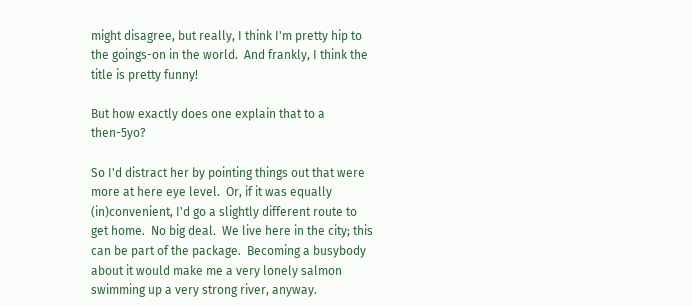might disagree, but really, I think I'm pretty hip to the goings-on in the world.  And frankly, I think the title is pretty funny!

But how exactly does one explain that to a then-5yo?

So I'd distract her by pointing things out that were more at here eye level.  Or, if it was equally (in)convenient, I'd go a slightly different route to get home.  No big deal.  We live here in the city; this can be part of the package.  Becoming a busybody about it would make me a very lonely salmon swimming up a very strong river, anyway.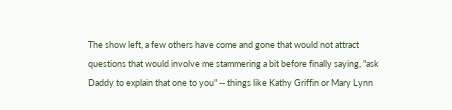The show left, a few others have come and gone that would not attract questions that would involve me stammering a bit before finally saying, "ask Daddy to explain that one to you" -- things like Kathy Griffin or Mary Lynn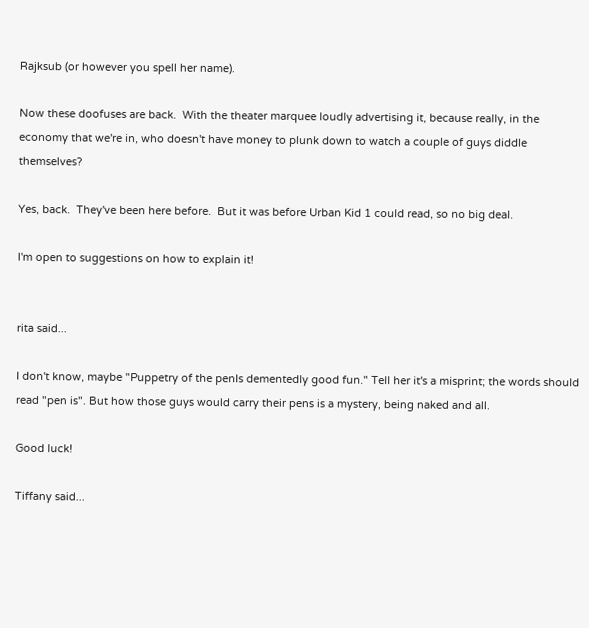Rajksub (or however you spell her name).

Now these doofuses are back.  With the theater marquee loudly advertising it, because really, in the economy that we're in, who doesn't have money to plunk down to watch a couple of guys diddle themselves?

Yes, back.  They've been here before.  But it was before Urban Kid 1 could read, so no big deal.

I'm open to suggestions on how to explain it!


rita said...

I don't know, maybe "Puppetry of the penIs dementedly good fun." Tell her it's a misprint; the words should read "pen is". But how those guys would carry their pens is a mystery, being naked and all.

Good luck!

Tiffany said...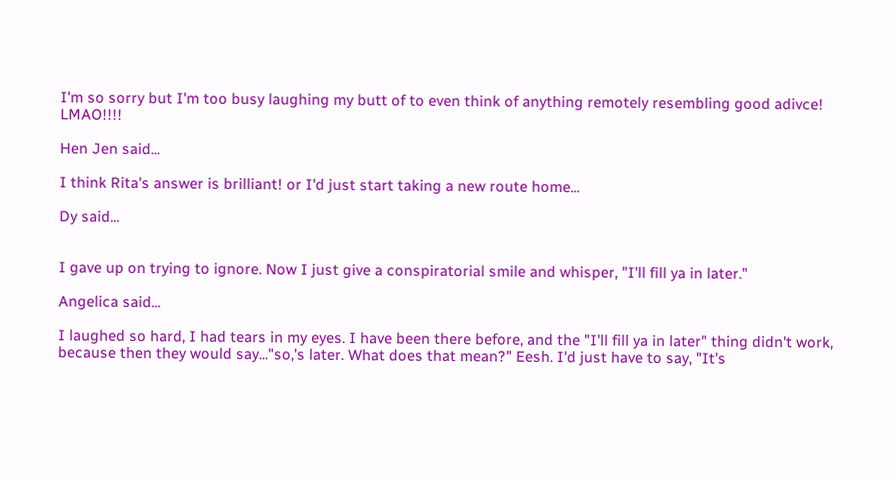I'm so sorry but I'm too busy laughing my butt of to even think of anything remotely resembling good adivce! LMAO!!!!

Hen Jen said...

I think Rita's answer is brilliant! or I'd just start taking a new route home...

Dy said...


I gave up on trying to ignore. Now I just give a conspiratorial smile and whisper, "I'll fill ya in later."

Angelica said...

I laughed so hard, I had tears in my eyes. I have been there before, and the "I'll fill ya in later" thing didn't work, because then they would say..."so,'s later. What does that mean?" Eesh. I'd just have to say, "It's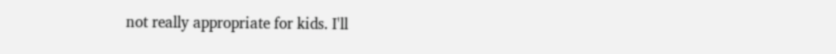not really appropriate for kids. I'll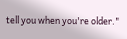tell you when you're older."